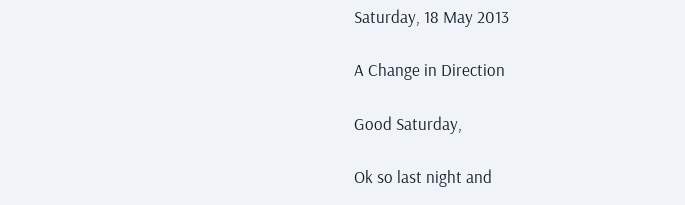Saturday, 18 May 2013

A Change in Direction

Good Saturday,

Ok so last night and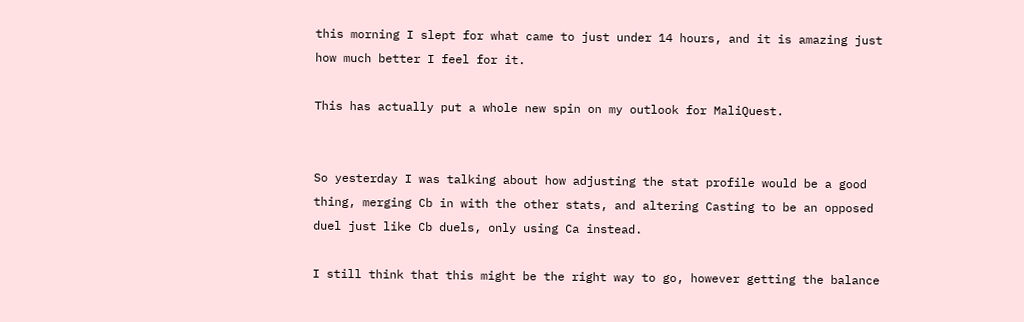this morning I slept for what came to just under 14 hours, and it is amazing just how much better I feel for it.

This has actually put a whole new spin on my outlook for MaliQuest.


So yesterday I was talking about how adjusting the stat profile would be a good thing, merging Cb in with the other stats, and altering Casting to be an opposed duel just like Cb duels, only using Ca instead.

I still think that this might be the right way to go, however getting the balance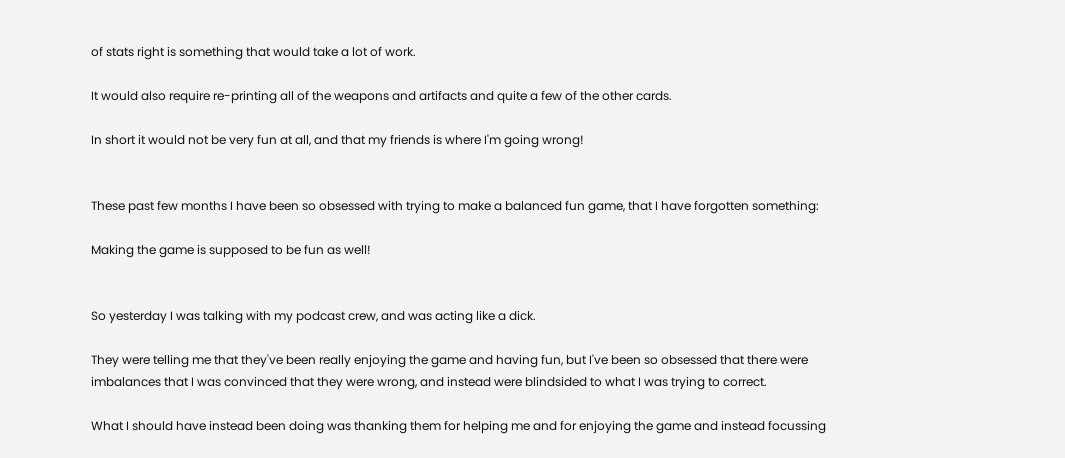of stats right is something that would take a lot of work.

It would also require re-printing all of the weapons and artifacts and quite a few of the other cards.

In short it would not be very fun at all, and that my friends is where I'm going wrong!


These past few months I have been so obsessed with trying to make a balanced fun game, that I have forgotten something:

Making the game is supposed to be fun as well!


So yesterday I was talking with my podcast crew, and was acting like a dick.

They were telling me that they've been really enjoying the game and having fun, but I've been so obsessed that there were imbalances that I was convinced that they were wrong, and instead were blindsided to what I was trying to correct.

What I should have instead been doing was thanking them for helping me and for enjoying the game and instead focussing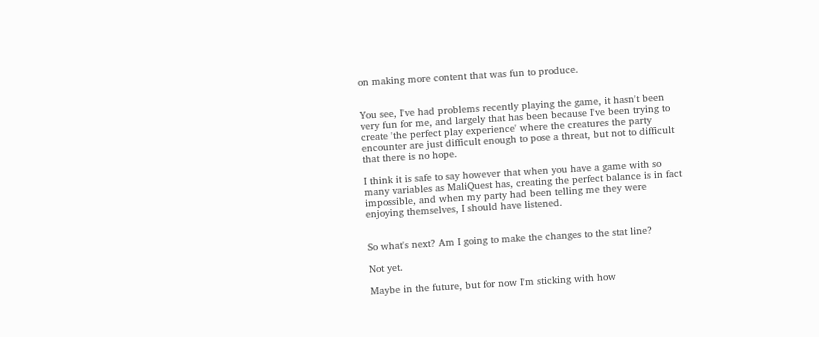on making more content that was fun to produce.


You see, I've had problems recently playing the game, it hasn't been very fun for me, and largely that has been because I've been trying to create 'the perfect play experience' where the creatures the party encounter are just difficult enough to pose a threat, but not to difficult that there is no hope.

I think it is safe to say however that when you have a game with so many variables as MaliQuest has, creating the perfect balance is in fact impossible, and when my party had been telling me they were enjoying themselves, I should have listened.


So what's next? Am I going to make the changes to the stat line?

Not yet.

Maybe in the future, but for now I'm sticking with how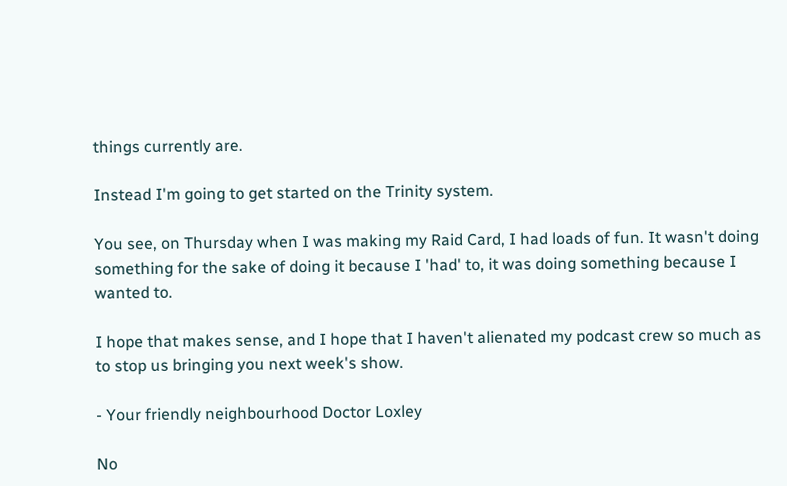things currently are.

Instead I'm going to get started on the Trinity system.

You see, on Thursday when I was making my Raid Card, I had loads of fun. It wasn't doing something for the sake of doing it because I 'had' to, it was doing something because I wanted to.

I hope that makes sense, and I hope that I haven't alienated my podcast crew so much as to stop us bringing you next week's show.

- Your friendly neighbourhood Doctor Loxley

No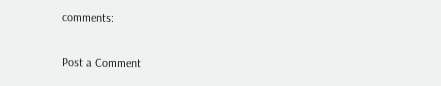comments:

Post a Comment